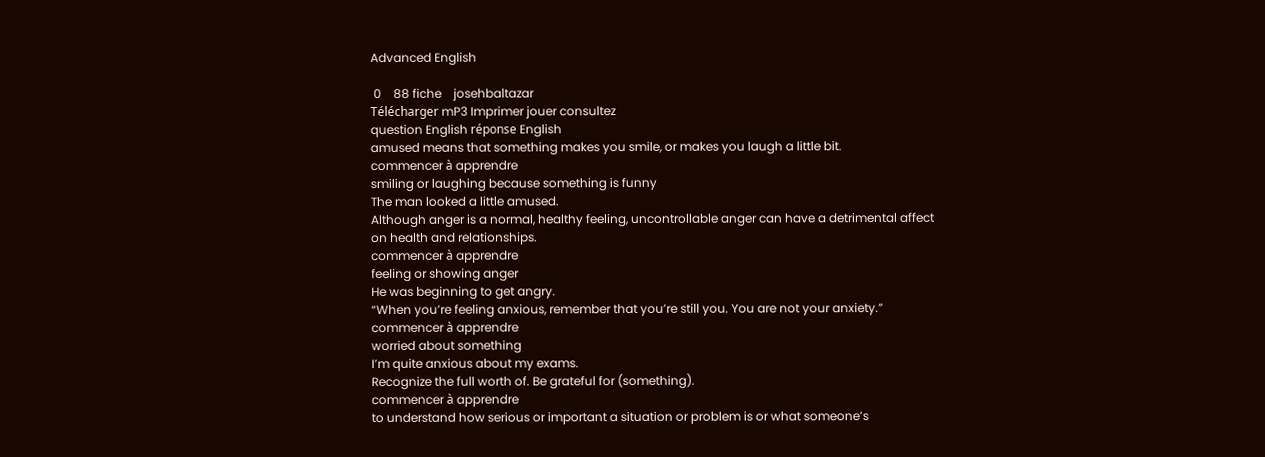Advanced English

 0    88 fiche    josehbaltazar
Télécharger mP3 Imprimer jouer consultez
question English réponse English
amused means that something makes you smile, or makes you laugh a little bit.
commencer à apprendre
smiling or laughing because something is funny
The man looked a little amused.
Although anger is a normal, healthy feeling, uncontrollable anger can have a detrimental affect on health and relationships.
commencer à apprendre
feeling or showing anger
He was beginning to get angry.
“When you’re feeling anxious, remember that you’re still you. You are not your anxiety.”
commencer à apprendre
worried about something
I’m quite anxious about my exams.
Recognize the full worth of. Be grateful for (something).
commencer à apprendre
to understand how serious or important a situation or problem is or what someone’s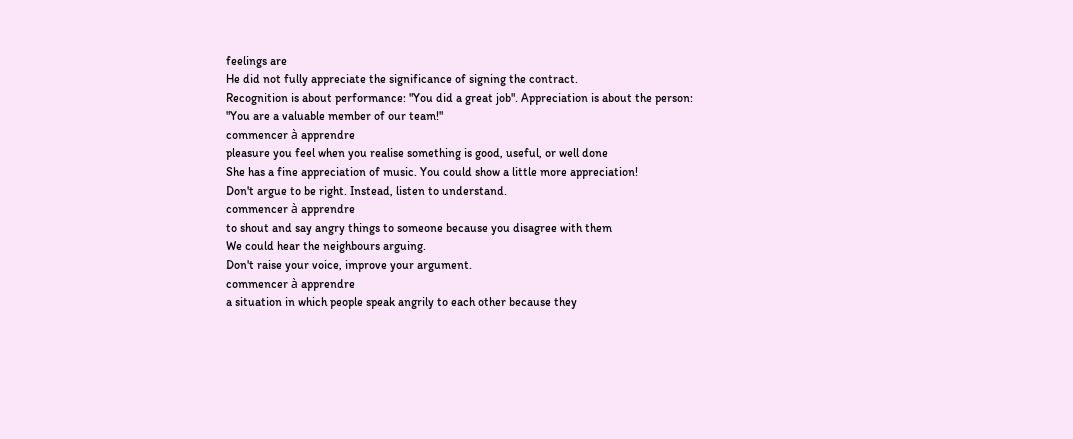feelings are
He did not fully appreciate the significance of signing the contract.
Recognition is about performance: "You did a great job". Appreciation is about the person: "You are a valuable member of our team!"
commencer à apprendre
pleasure you feel when you realise something is good, useful, or well done
She has a fine appreciation of music. You could show a little more appreciation!
Don't argue to be right. Instead, listen to understand.
commencer à apprendre
to shout and say angry things to someone because you disagree with them
We could hear the neighbours arguing.
Don't raise your voice, improve your argument.
commencer à apprendre
a situation in which people speak angrily to each other because they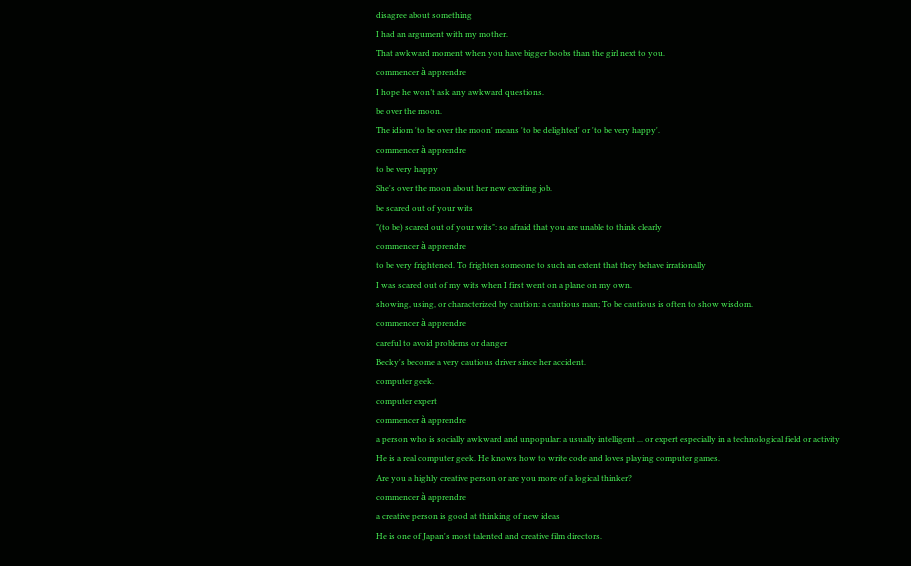disagree about something
I had an argument with my mother.
That awkward moment when you have bigger boobs than the girl next to you.
commencer à apprendre
I hope he won’t ask any awkward questions.
be over the moon.
The idiom 'to be over the moon' means 'to be delighted' or 'to be very happy'.
commencer à apprendre
to be very happy
She's over the moon about her new exciting job.
be scared out of your wits
"(to be) scared out of your wits": so afraid that you are unable to think clearly
commencer à apprendre
to be very frightened. To frighten someone to such an extent that they behave irrationally
I was scared out of my wits when I first went on a plane on my own.
showing, using, or characterized by caution: a cautious man; To be cautious is often to show wisdom.
commencer à apprendre
careful to avoid problems or danger
Becky's become a very cautious driver since her accident.
computer geek.
computer expert
commencer à apprendre
a person who is socially awkward and unpopular: a usually intelligent ... or expert especially in a technological field or activity
He is a real computer geek. He knows how to write code and loves playing computer games.
Are you a highly creative person or are you more of a logical thinker?
commencer à apprendre
a creative person is good at thinking of new ideas
He is one of Japan's most talented and creative film directors.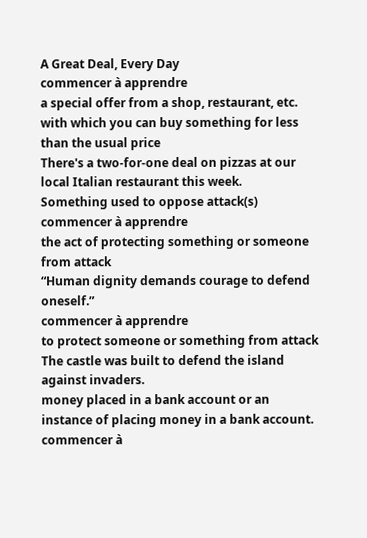A Great Deal, Every Day
commencer à apprendre
a special offer from a shop, restaurant, etc. with which you can buy something for less than the usual price
There's a two-for-one deal on pizzas at our local Italian restaurant this week.
Something used to oppose attack(s)
commencer à apprendre
the act of protecting something or someone from attack
“Human dignity demands courage to defend oneself.”
commencer à apprendre
to protect someone or something from attack
The castle was built to defend the island against invaders.
money placed in a bank account or an instance of placing money in a bank account.
commencer à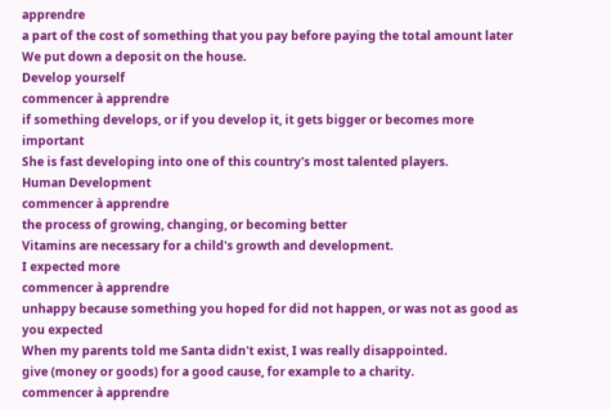apprendre
a part of the cost of something that you pay before paying the total amount later
We put down a deposit on the house.
Develop yourself
commencer à apprendre
if something develops, or if you develop it, it gets bigger or becomes more important
She is fast developing into one of this country's most talented players.
Human Development
commencer à apprendre
the process of growing, changing, or becoming better
Vitamins are necessary for a child's growth and development.
I expected more
commencer à apprendre
unhappy because something you hoped for did not happen, or was not as good as you expected
When my parents told me Santa didn't exist, I was really disappointed.
give (money or goods) for a good cause, for example to a charity.
commencer à apprendre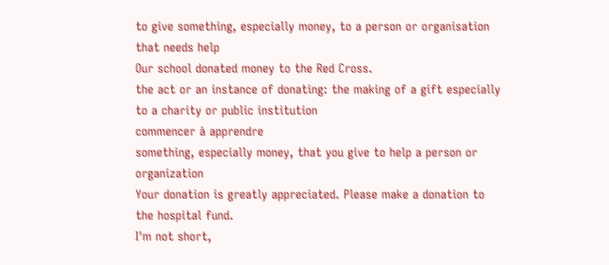to give something, especially money, to a person or organisation that needs help
Our school donated money to the Red Cross.
the act or an instance of donating: the making of a gift especially to a charity or public institution
commencer à apprendre
something, especially money, that you give to help a person or organization
Your donation is greatly appreciated. Please make a donation to the hospital fund.
I'm not short,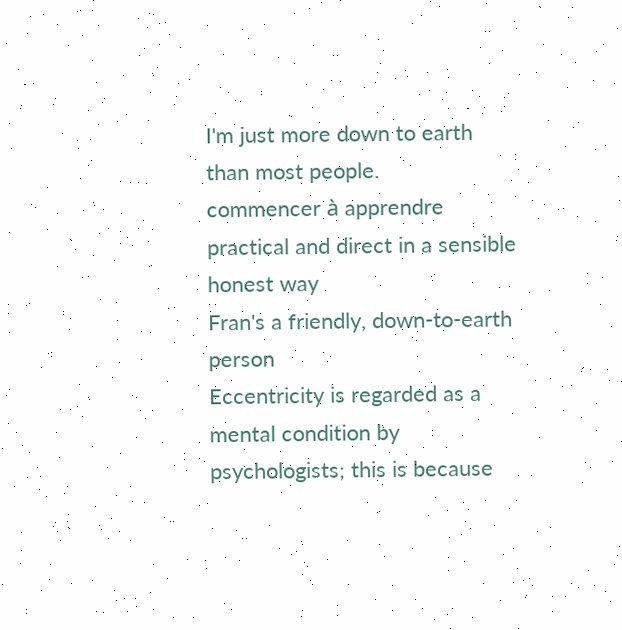I'm just more down to earth than most people.
commencer à apprendre
practical and direct in a sensible honest way
Fran's a friendly, down-to-earth person
Eccentricity is regarded as a mental condition by psychologists; this is because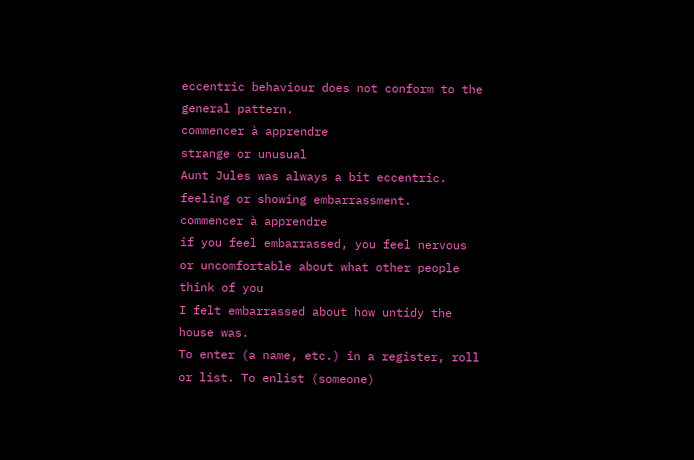eccentric behaviour does not conform to the general pattern.
commencer à apprendre
strange or unusual
Aunt Jules was always a bit eccentric.
feeling or showing embarrassment.
commencer à apprendre
if you feel embarrassed, you feel nervous or uncomfortable about what other people think of you
I felt embarrassed about how untidy the house was.
To enter (a name, etc.) in a register, roll or list. To enlist (someone)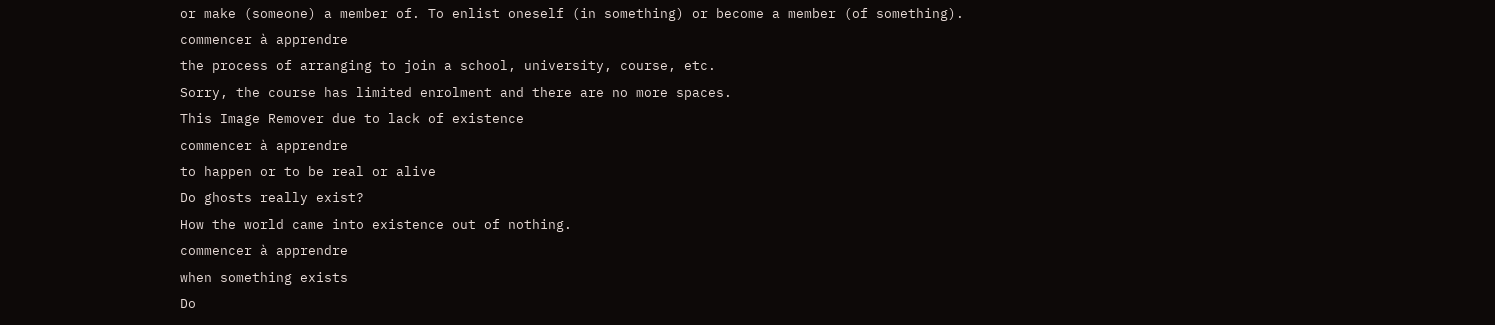or make (someone) a member of. To enlist oneself (in something) or become a member (of something).
commencer à apprendre
the process of arranging to join a school, university, course, etc.
Sorry, the course has limited enrolment and there are no more spaces.
This Image Remover due to lack of existence
commencer à apprendre
to happen or to be real or alive
Do ghosts really exist?
How the world came into existence out of nothing.
commencer à apprendre
when something exists
Do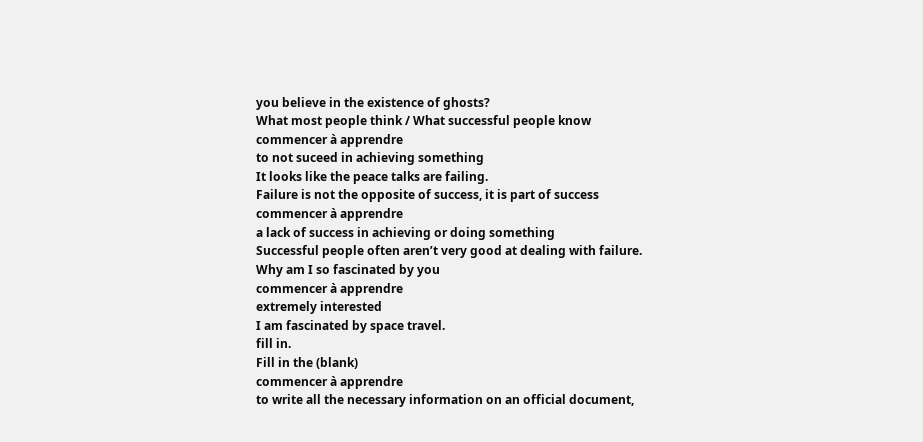you believe in the existence of ghosts?
What most people think / What successful people know
commencer à apprendre
to not suceed in achieving something
It looks like the peace talks are failing.
Failure is not the opposite of success, it is part of success
commencer à apprendre
a lack of success in achieving or doing something
Successful people often aren’t very good at dealing with failure.
Why am I so fascinated by you
commencer à apprendre
extremely interested
I am fascinated by space travel.
fill in.
Fill in the (blank)
commencer à apprendre
to write all the necessary information on an official document,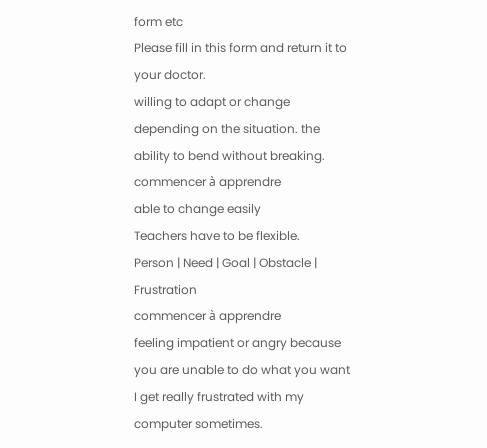form etc
Please fill in this form and return it to your doctor.
willing to adapt or change depending on the situation. the ability to bend without breaking.
commencer à apprendre
able to change easily
Teachers have to be flexible.
Person | Need | Goal | Obstacle | Frustration
commencer à apprendre
feeling impatient or angry because you are unable to do what you want
I get really frustrated with my computer sometimes.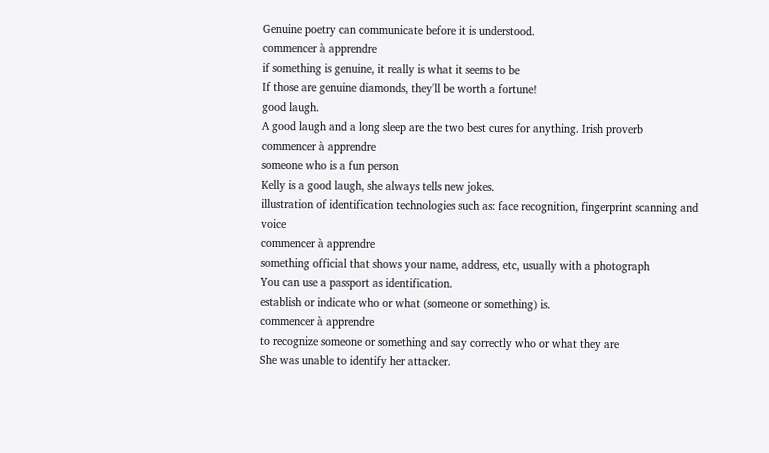Genuine poetry can communicate before it is understood.
commencer à apprendre
if something is genuine, it really is what it seems to be
If those are genuine diamonds, they'll be worth a fortune!
good laugh.
A good laugh and a long sleep are the two best cures for anything. Irish proverb
commencer à apprendre
someone who is a fun person
Kelly is a good laugh, she always tells new jokes.
illustration of identification technologies such as: face recognition, fingerprint scanning and voice
commencer à apprendre
something official that shows your name, address, etc, usually with a photograph
You can use a passport as identification.
establish or indicate who or what (someone or something) is.
commencer à apprendre
to recognize someone or something and say correctly who or what they are
She was unable to identify her attacker.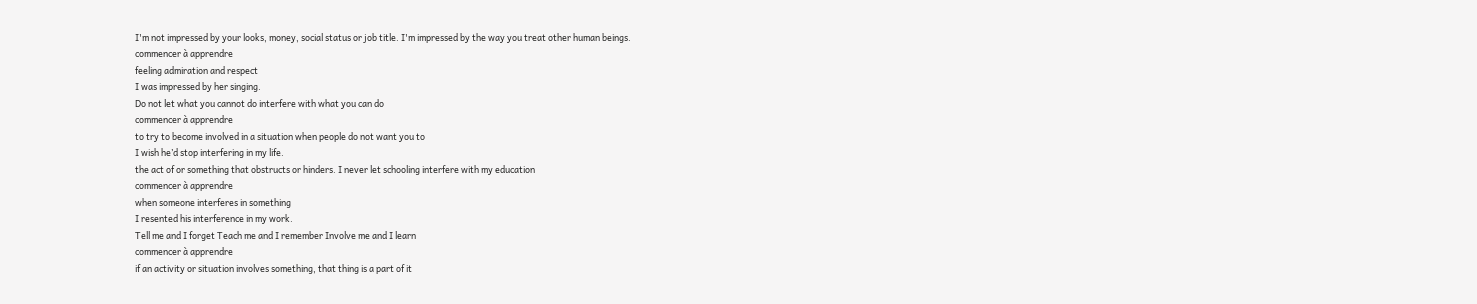I'm not impressed by your looks, money, social status or job title. I'm impressed by the way you treat other human beings.
commencer à apprendre
feeling admiration and respect
I was impressed by her singing.
Do not let what you cannot do interfere with what you can do
commencer à apprendre
to try to become involved in a situation when people do not want you to
I wish he’d stop interfering in my life.
the act of or something that obstructs or hinders. I never let schooling interfere with my education
commencer à apprendre
when someone interferes in something
I resented his interference in my work.
Tell me and I forget Teach me and I remember Involve me and I learn
commencer à apprendre
if an activity or situation involves something, that thing is a part of it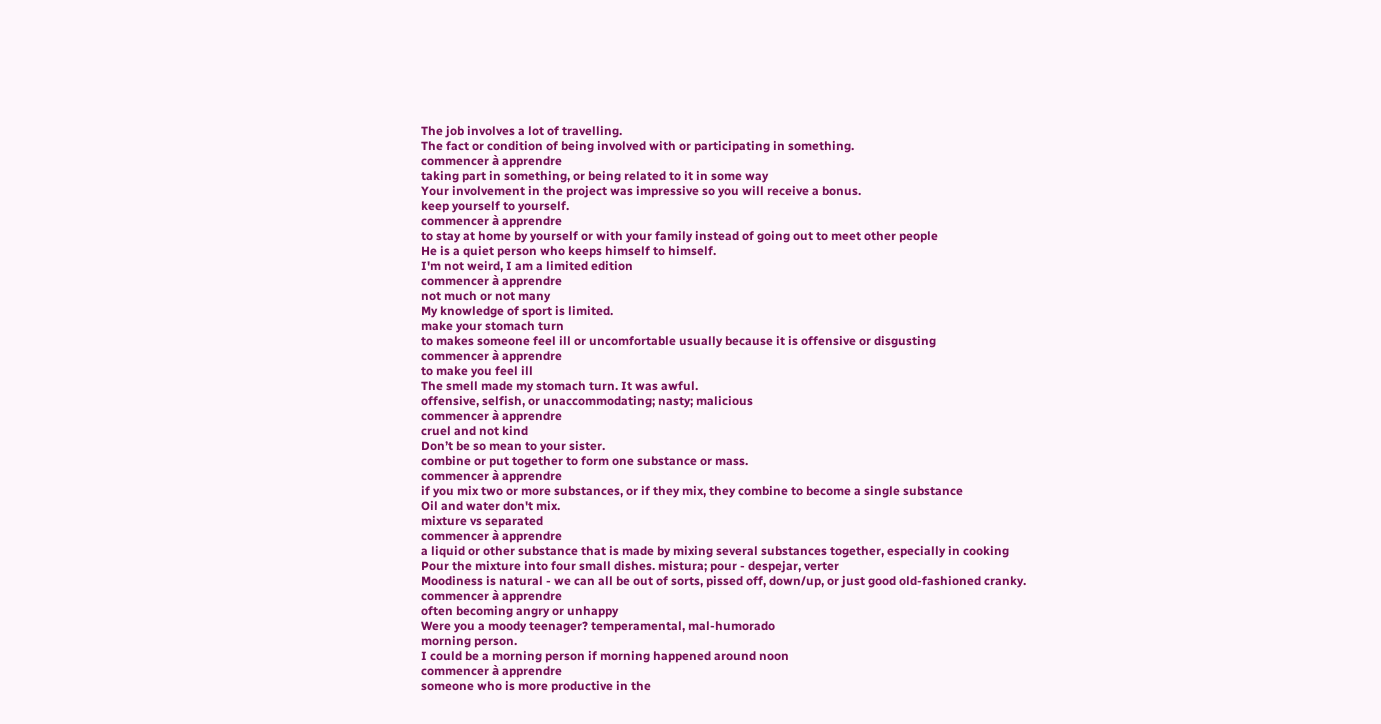The job involves a lot of travelling.
The fact or condition of being involved with or participating in something.
commencer à apprendre
taking part in something, or being related to it in some way
Your involvement in the project was impressive so you will receive a bonus.
keep yourself to yourself.
commencer à apprendre
to stay at home by yourself or with your family instead of going out to meet other people
He is a quiet person who keeps himself to himself.
I'm not weird, I am a limited edition
commencer à apprendre
not much or not many
My knowledge of sport is limited.
make your stomach turn
to makes someone feel ill or uncomfortable usually because it is offensive or disgusting
commencer à apprendre
to make you feel ill
The smell made my stomach turn. It was awful.
offensive, selfish, or unaccommodating; nasty; malicious
commencer à apprendre
cruel and not kind
Don’t be so mean to your sister.
combine or put together to form one substance or mass.
commencer à apprendre
if you mix two or more substances, or if they mix, they combine to become a single substance
Oil and water don't mix.
mixture vs separated
commencer à apprendre
a liquid or other substance that is made by mixing several substances together, especially in cooking
Pour the mixture into four small dishes. mistura; pour - despejar, verter
Moodiness is natural - we can all be out of sorts, pissed off, down/up, or just good old-fashioned cranky.
commencer à apprendre
often becoming angry or unhappy
Were you a moody teenager? temperamental, mal-humorado
morning person.
I could be a morning person if morning happened around noon
commencer à apprendre
someone who is more productive in the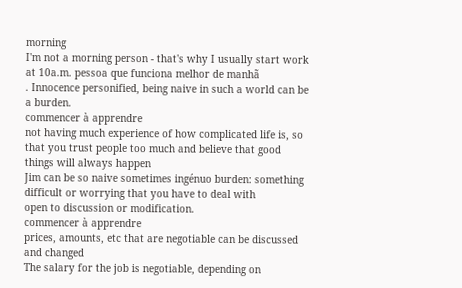morning
I'm not a morning person - that's why I usually start work at 10a.m. pessoa que funciona melhor de manhã
. Innocence personified, being naive in such a world can be a burden.
commencer à apprendre
not having much experience of how complicated life is, so that you trust people too much and believe that good things will always happen
Jim can be so naive sometimes ingénuo burden: something difficult or worrying that you have to deal with
open to discussion or modification.
commencer à apprendre
prices, amounts, etc that are negotiable can be discussed and changed
The salary for the job is negotiable, depending on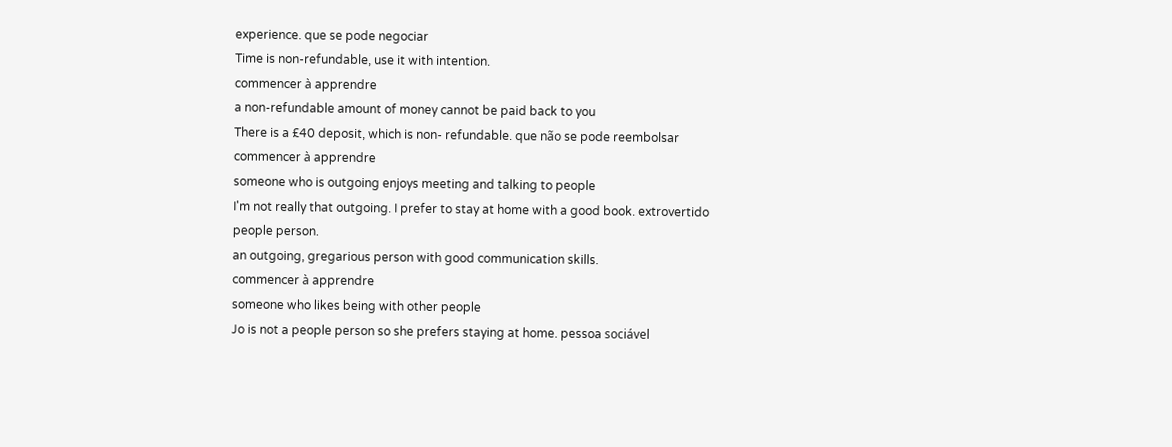experience. que se pode negociar
Time is non-refundable, use it with intention.
commencer à apprendre
a non-refundable amount of money cannot be paid back to you
There is a £40 deposit, which is non- refundable. que não se pode reembolsar
commencer à apprendre
someone who is outgoing enjoys meeting and talking to people
I'm not really that outgoing. I prefer to stay at home with a good book. extrovertido
people person.
an outgoing, gregarious person with good communication skills.
commencer à apprendre
someone who likes being with other people
Jo is not a people person so she prefers staying at home. pessoa sociável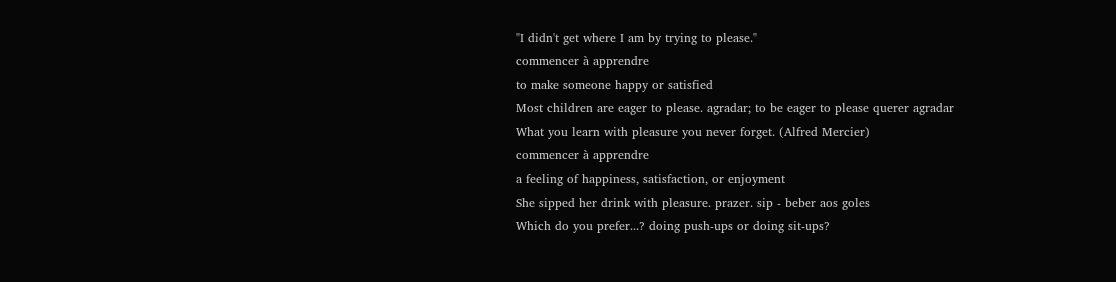"I didn't get where I am by trying to please."
commencer à apprendre
to make someone happy or satisfied
Most children are eager to please. agradar; to be eager to please querer agradar
What you learn with pleasure you never forget. (Alfred Mercier)
commencer à apprendre
a feeling of happiness, satisfaction, or enjoyment
She sipped her drink with pleasure. prazer. sip - beber aos goles
Which do you prefer...? doing push-ups or doing sit-ups?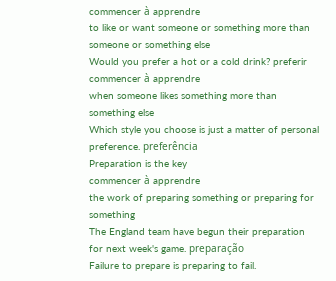commencer à apprendre
to like or want someone or something more than someone or something else
Would you prefer a hot or a cold drink? preferir
commencer à apprendre
when someone likes something more than something else
Which style you choose is just a matter of personal preference. preferência
Preparation is the key
commencer à apprendre
the work of preparing something or preparing for something
The England team have begun their preparation for next week's game. preparação
Failure to prepare is preparing to fail.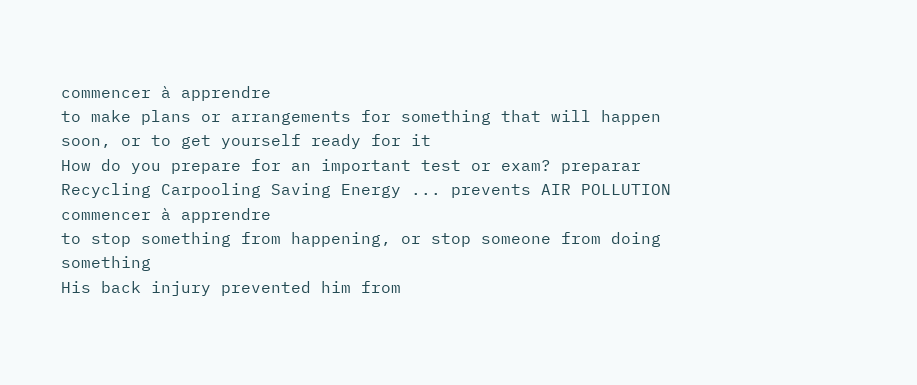commencer à apprendre
to make plans or arrangements for something that will happen soon, or to get yourself ready for it
How do you prepare for an important test or exam? preparar
Recycling Carpooling Saving Energy ... prevents AIR POLLUTION
commencer à apprendre
to stop something from happening, or stop someone from doing something
His back injury prevented him from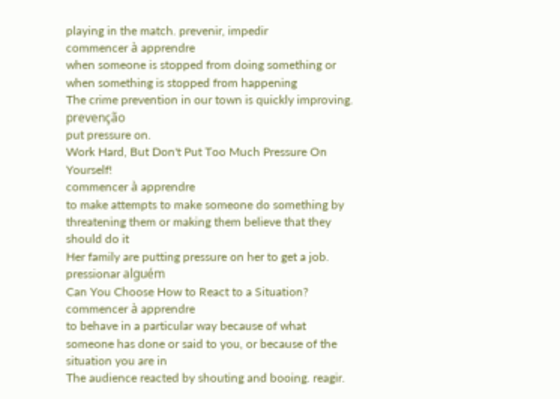playing in the match. prevenir, impedir
commencer à apprendre
when someone is stopped from doing something or when something is stopped from happening
The crime prevention in our town is quickly improving. prevenção
put pressure on.
Work Hard, But Don't Put Too Much Pressure On Yourself!
commencer à apprendre
to make attempts to make someone do something by threatening them or making them believe that they should do it
Her family are putting pressure on her to get a job. pressionar alguém
Can You Choose How to React to a Situation?
commencer à apprendre
to behave in a particular way because of what someone has done or said to you, or because of the situation you are in
The audience reacted by shouting and booing. reagir.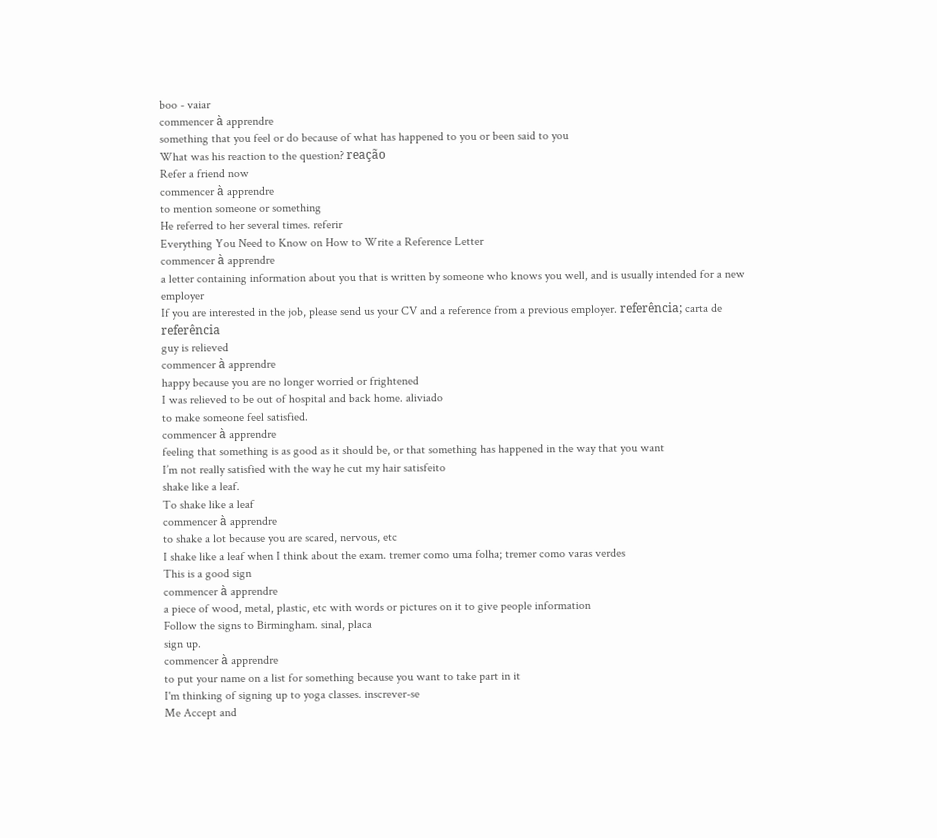boo - vaiar
commencer à apprendre
something that you feel or do because of what has happened to you or been said to you
What was his reaction to the question? reação
Refer a friend now
commencer à apprendre
to mention someone or something
He referred to her several times. referir
Everything You Need to Know on How to Write a Reference Letter
commencer à apprendre
a letter containing information about you that is written by someone who knows you well, and is usually intended for a new employer
If you are interested in the job, please send us your CV and a reference from a previous employer. referência; carta de referência
guy is relieved
commencer à apprendre
happy because you are no longer worried or frightened
I was relieved to be out of hospital and back home. aliviado
to make someone feel satisfied.
commencer à apprendre
feeling that something is as good as it should be, or that something has happened in the way that you want
I’m not really satisfied with the way he cut my hair satisfeito
shake like a leaf.
To shake like a leaf
commencer à apprendre
to shake a lot because you are scared, nervous, etc
I shake like a leaf when I think about the exam. tremer como uma folha; tremer como varas verdes
This is a good sign
commencer à apprendre
a piece of wood, metal, plastic, etc with words or pictures on it to give people information
Follow the signs to Birmingham. sinal, placa
sign up.
commencer à apprendre
to put your name on a list for something because you want to take part in it
I'm thinking of signing up to yoga classes. inscrever-se
Me Accept and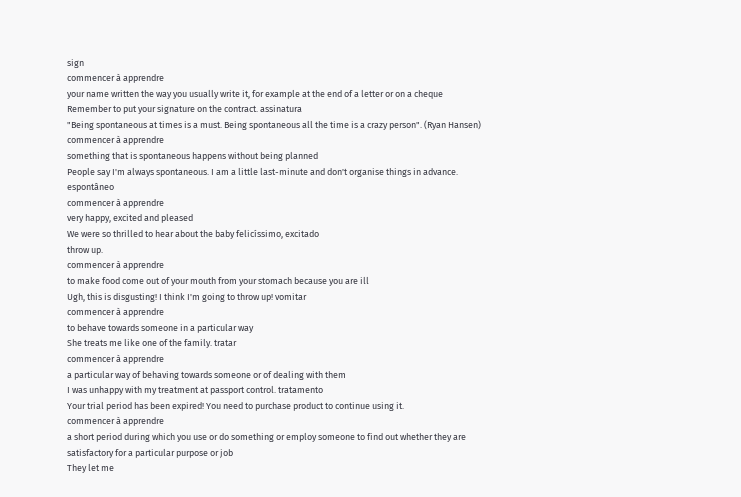sign
commencer à apprendre
your name written the way you usually write it, for example at the end of a letter or on a cheque
Remember to put your signature on the contract. assinatura
"Being spontaneous at times is a must. Being spontaneous all the time is a crazy person". (Ryan Hansen)
commencer à apprendre
something that is spontaneous happens without being planned
People say I'm always spontaneous. I am a little last-minute and don't organise things in advance. espontâneo
commencer à apprendre
very happy, excited and pleased
We were so thrilled to hear about the baby felicíssimo, excitado
throw up.
commencer à apprendre
to make food come out of your mouth from your stomach because you are ill
Ugh, this is disgusting! I think I'm going to throw up! vomitar
commencer à apprendre
to behave towards someone in a particular way
She treats me like one of the family. tratar
commencer à apprendre
a particular way of behaving towards someone or of dealing with them
I was unhappy with my treatment at passport control. tratamento
Your trial period has been expired! You need to purchase product to continue using it.
commencer à apprendre
a short period during which you use or do something or employ someone to find out whether they are satisfactory for a particular purpose or job
They let me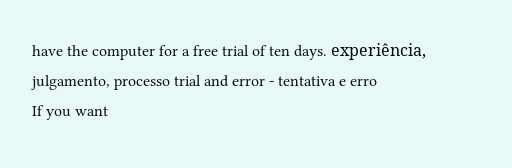have the computer for a free trial of ten days. experiência, julgamento, processo trial and error - tentativa e erro
If you want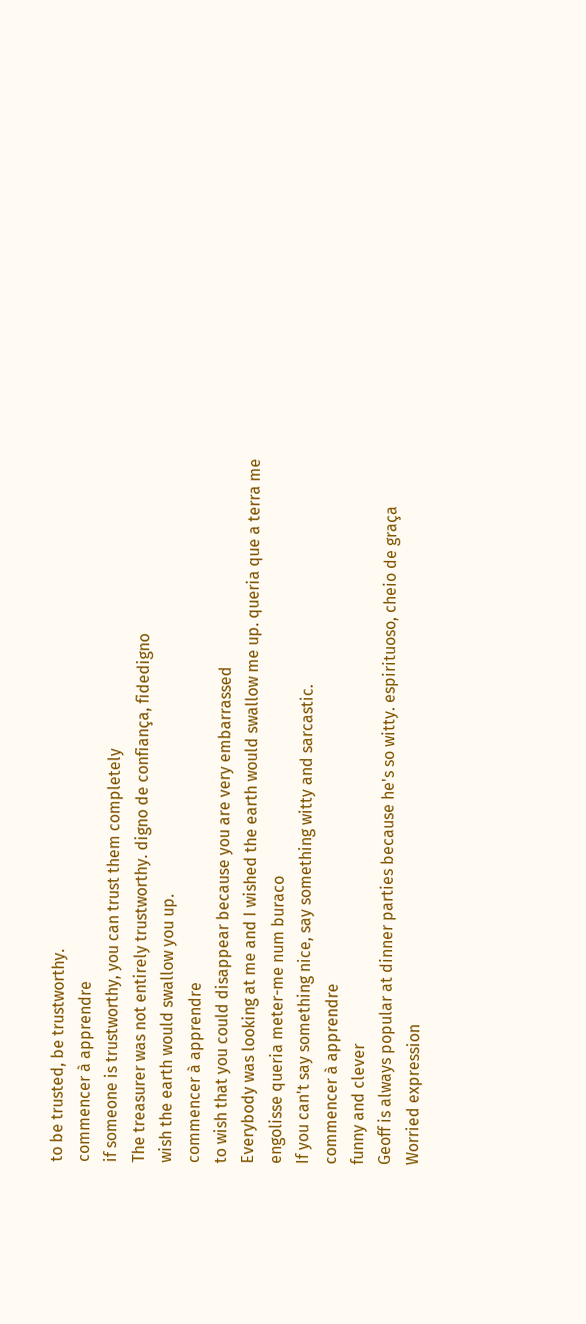to be trusted, be trustworthy.
commencer à apprendre
if someone is trustworthy, you can trust them completely
The treasurer was not entirely trustworthy. digno de confiança, fidedigno
wish the earth would swallow you up.
commencer à apprendre
to wish that you could disappear because you are very embarrassed
Everybody was looking at me and I wished the earth would swallow me up. queria que a terra me engolisse queria meter-me num buraco
If you can't say something nice, say something witty and sarcastic.
commencer à apprendre
funny and clever
Geoff is always popular at dinner parties because he's so witty. espirituoso, cheio de graça
Worried expression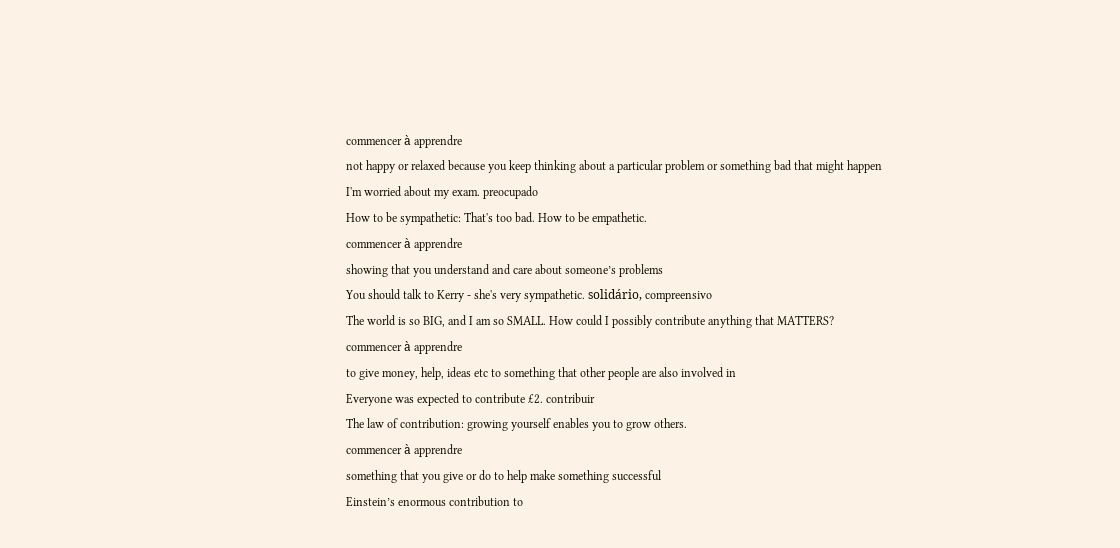commencer à apprendre
not happy or relaxed because you keep thinking about a particular problem or something bad that might happen
I'm worried about my exam. preocupado
How to be sympathetic: That's too bad. How to be empathetic.
commencer à apprendre
showing that you understand and care about someone’s problems
You should talk to Kerry - she's very sympathetic. solidário, compreensivo
The world is so BIG, and I am so SMALL. How could I possibly contribute anything that MATTERS?
commencer à apprendre
to give money, help, ideas etc to something that other people are also involved in
Everyone was expected to contribute £2. contribuir
The law of contribution: growing yourself enables you to grow others.
commencer à apprendre
something that you give or do to help make something successful
Einstein’s enormous contribution to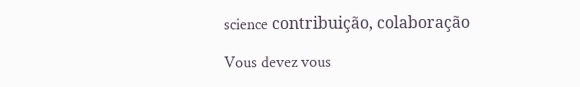science contribuição, colaboração

Vous devez vous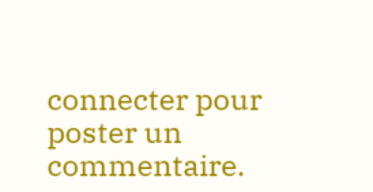connecter pour poster un commentaire.